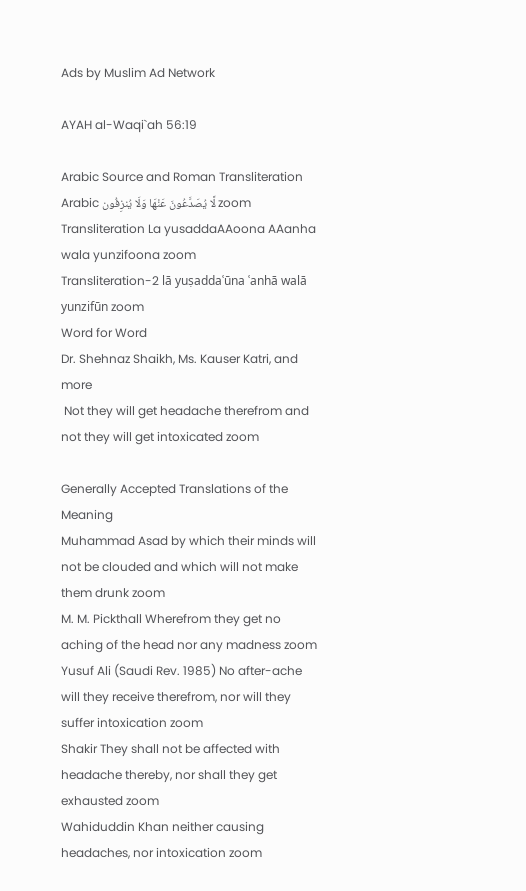Ads by Muslim Ad Network

AYAH al-Waqi`ah 56:19

Arabic Source and Roman Transliteration
Arabic لَّا يُصَدَّعُونَ عَنْهَا وَلَا يُنزِفُون zoom
Transliteration La yusaddaAAoona AAanha wala yunzifoona zoom
Transliteration-2 lā yuṣaddaʿūna ʿanhā walā yunzifūn zoom
Word for Word
Dr. Shehnaz Shaikh, Ms. Kauser Katri, and more
 Not they will get headache therefrom and not they will get intoxicated zoom

Generally Accepted Translations of the Meaning
Muhammad Asad by which their minds will not be clouded and which will not make them drunk zoom
M. M. Pickthall Wherefrom they get no aching of the head nor any madness zoom
Yusuf Ali (Saudi Rev. 1985) No after-ache will they receive therefrom, nor will they suffer intoxication zoom
Shakir They shall not be affected with headache thereby, nor shall they get exhausted zoom
Wahiduddin Khan neither causing headaches, nor intoxication zoom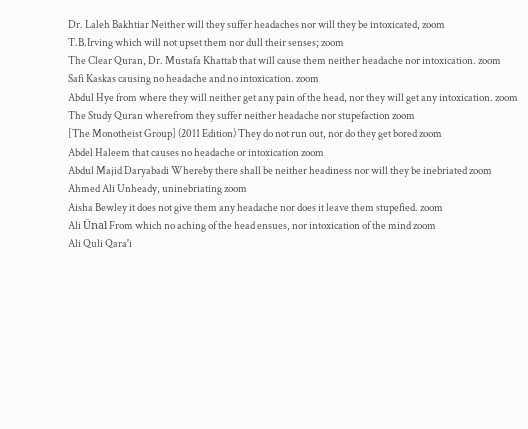Dr. Laleh Bakhtiar Neither will they suffer headaches nor will they be intoxicated, zoom
T.B.Irving which will not upset them nor dull their senses; zoom
The Clear Quran, Dr. Mustafa Khattab that will cause them neither headache nor intoxication. zoom
Safi Kaskas causing no headache and no intoxication. zoom
Abdul Hye from where they will neither get any pain of the head, nor they will get any intoxication. zoom
The Study Quran wherefrom they suffer neither headache nor stupefaction zoom
[The Monotheist Group] (2011 Edition) They do not run out, nor do they get bored zoom
Abdel Haleem that causes no headache or intoxication zoom
Abdul Majid Daryabadi Whereby there shall be neither headiness nor will they be inebriated zoom
Ahmed Ali Unheady, uninebriating zoom
Aisha Bewley it does not give them any headache nor does it leave them stupefied. zoom
Ali Ünal From which no aching of the head ensues, nor intoxication of the mind zoom
Ali Quli Qara'i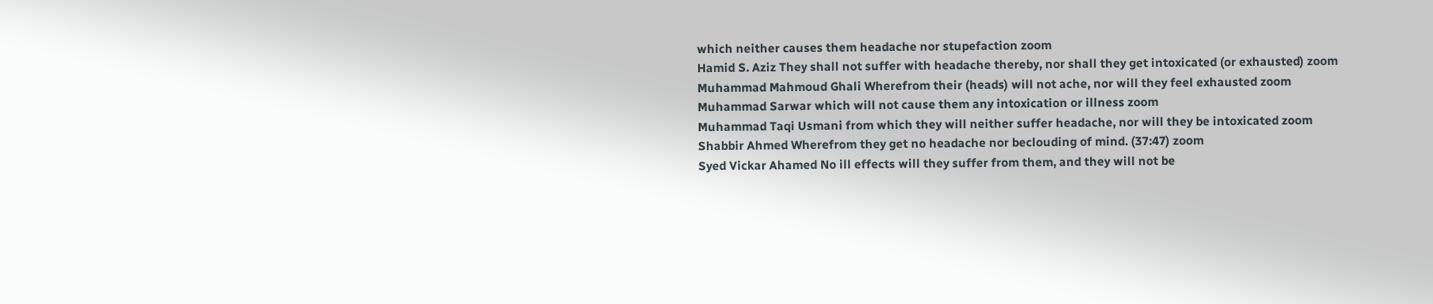which neither causes them headache nor stupefaction zoom
Hamid S. Aziz They shall not suffer with headache thereby, nor shall they get intoxicated (or exhausted) zoom
Muhammad Mahmoud Ghali Wherefrom their (heads) will not ache, nor will they feel exhausted zoom
Muhammad Sarwar which will not cause them any intoxication or illness zoom
Muhammad Taqi Usmani from which they will neither suffer headache, nor will they be intoxicated zoom
Shabbir Ahmed Wherefrom they get no headache nor beclouding of mind. (37:47) zoom
Syed Vickar Ahamed No ill effects will they suffer from them, and they will not be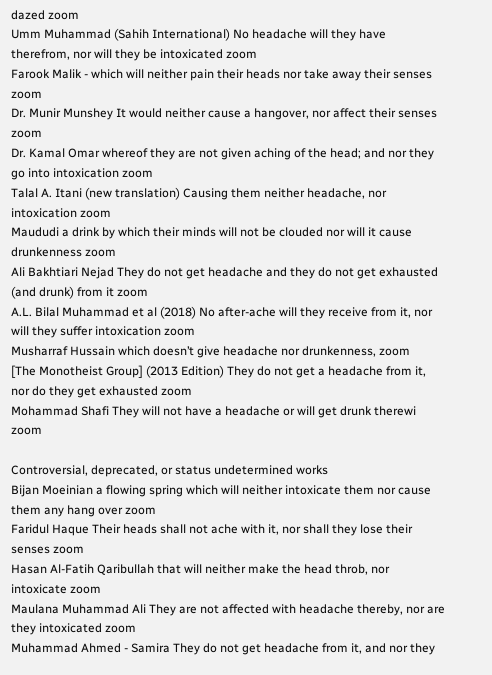dazed zoom
Umm Muhammad (Sahih International) No headache will they have therefrom, nor will they be intoxicated zoom
Farook Malik - which will neither pain their heads nor take away their senses zoom
Dr. Munir Munshey It would neither cause a hangover, nor affect their senses zoom
Dr. Kamal Omar whereof they are not given aching of the head; and nor they go into intoxication zoom
Talal A. Itani (new translation) Causing them neither headache, nor intoxication zoom
Maududi a drink by which their minds will not be clouded nor will it cause drunkenness zoom
Ali Bakhtiari Nejad They do not get headache and they do not get exhausted (and drunk) from it zoom
A.L. Bilal Muhammad et al (2018) No after-ache will they receive from it, nor will they suffer intoxication zoom
Musharraf Hussain which doesn’t give headache nor drunkenness, zoom
[The Monotheist Group] (2013 Edition) They do not get a headache from it, nor do they get exhausted zoom
Mohammad Shafi They will not have a headache or will get drunk therewi zoom

Controversial, deprecated, or status undetermined works
Bijan Moeinian a flowing spring which will neither intoxicate them nor cause them any hang over zoom
Faridul Haque Their heads shall not ache with it, nor shall they lose their senses zoom
Hasan Al-Fatih Qaribullah that will neither make the head throb, nor intoxicate zoom
Maulana Muhammad Ali They are not affected with headache thereby, nor are they intoxicated zoom
Muhammad Ahmed - Samira They do not get headache from it, and nor they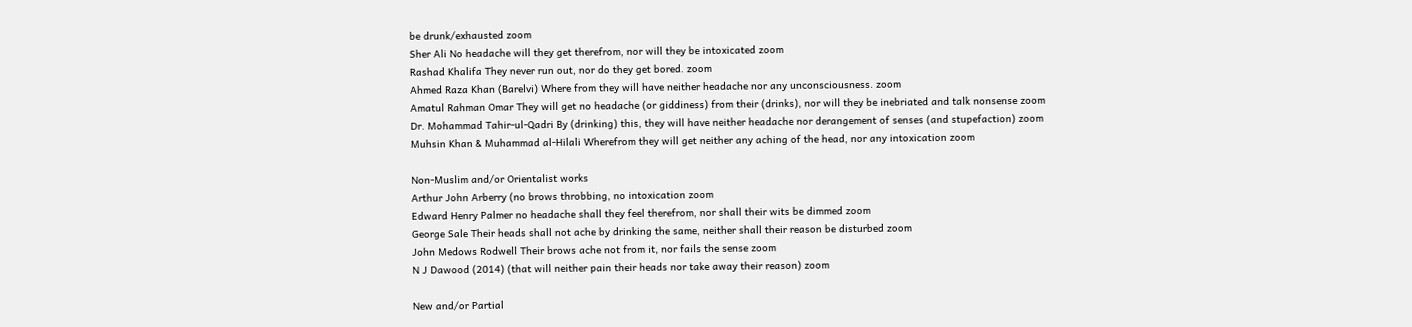be drunk/exhausted zoom
Sher Ali No headache will they get therefrom, nor will they be intoxicated zoom
Rashad Khalifa They never run out, nor do they get bored. zoom
Ahmed Raza Khan (Barelvi) Where from they will have neither headache nor any unconsciousness. zoom
Amatul Rahman Omar They will get no headache (or giddiness) from their (drinks), nor will they be inebriated and talk nonsense zoom
Dr. Mohammad Tahir-ul-Qadri By (drinking) this, they will have neither headache nor derangement of senses (and stupefaction) zoom
Muhsin Khan & Muhammad al-Hilali Wherefrom they will get neither any aching of the head, nor any intoxication zoom

Non-Muslim and/or Orientalist works
Arthur John Arberry (no brows throbbing, no intoxication zoom
Edward Henry Palmer no headache shall they feel therefrom, nor shall their wits be dimmed zoom
George Sale Their heads shall not ache by drinking the same, neither shall their reason be disturbed zoom
John Medows Rodwell Their brows ache not from it, nor fails the sense zoom
N J Dawood (2014) (that will neither pain their heads nor take away their reason) zoom

New and/or Partial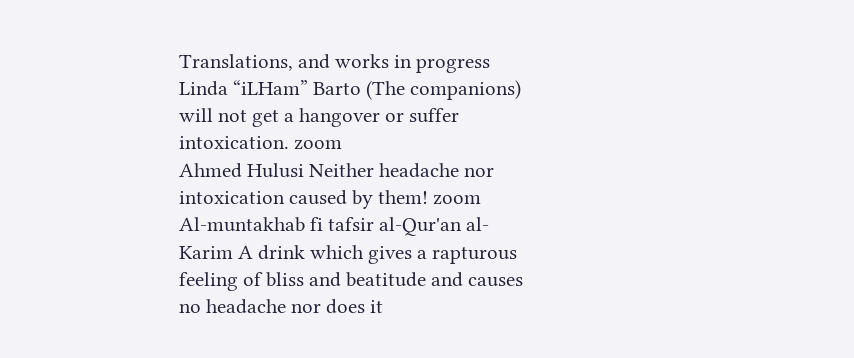Translations, and works in progress
Linda “iLHam” Barto (The companions) will not get a hangover or suffer intoxication. zoom
Ahmed Hulusi Neither headache nor intoxication caused by them! zoom
Al-muntakhab fi tafsir al-Qur'an al-Karim A drink which gives a rapturous feeling of bliss and beatitude and causes no headache nor does it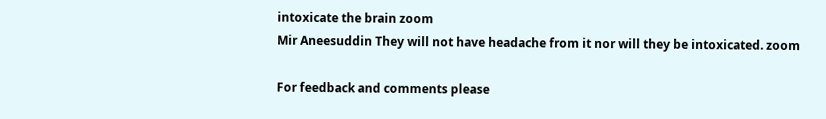intoxicate the brain zoom
Mir Aneesuddin They will not have headache from it nor will they be intoxicated. zoom

For feedback and comments please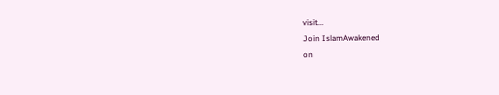visit...
Join IslamAwakened
on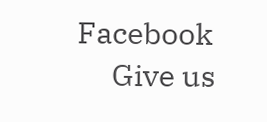Facebook
     Give us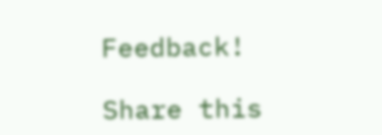Feedback!

Share this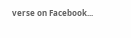verse on Facebook...